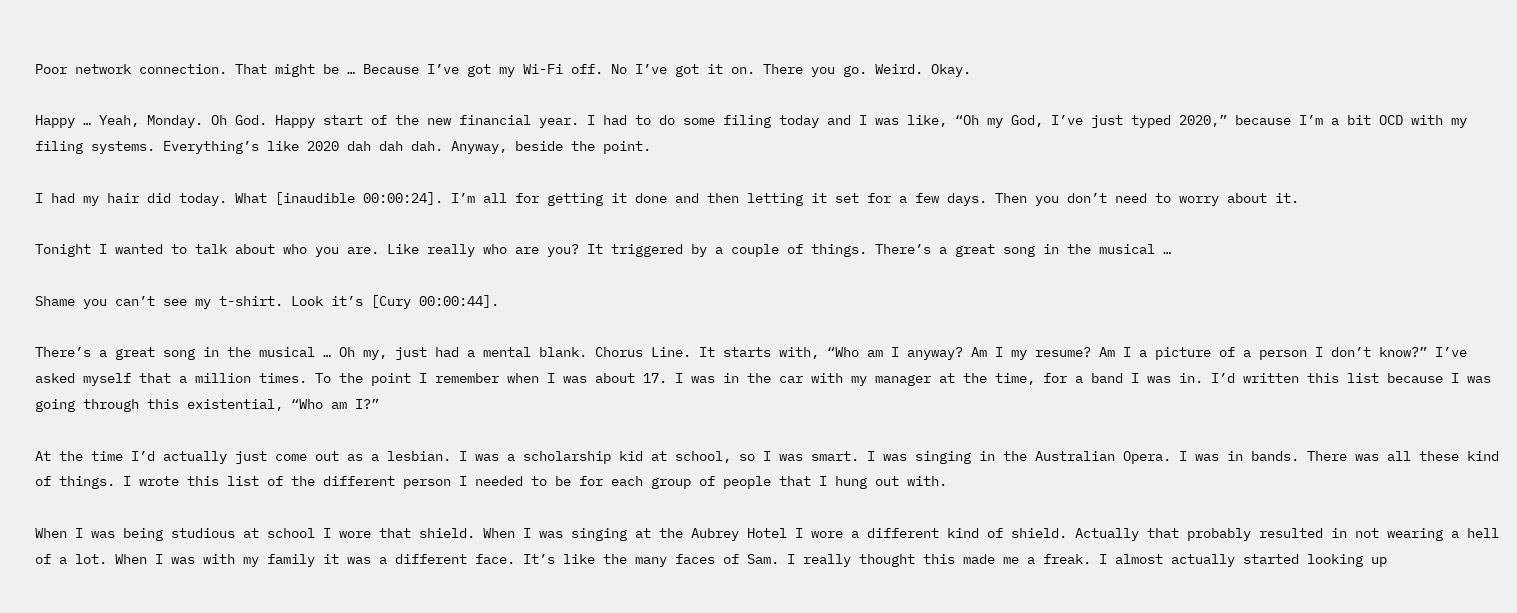Poor network connection. That might be … Because I’ve got my Wi-Fi off. No I’ve got it on. There you go. Weird. Okay.

Happy … Yeah, Monday. Oh God. Happy start of the new financial year. I had to do some filing today and I was like, “Oh my God, I’ve just typed 2020,” because I’m a bit OCD with my filing systems. Everything’s like 2020 dah dah dah. Anyway, beside the point.

I had my hair did today. What [inaudible 00:00:24]. I’m all for getting it done and then letting it set for a few days. Then you don’t need to worry about it.

Tonight I wanted to talk about who you are. Like really who are you? It triggered by a couple of things. There’s a great song in the musical …

Shame you can’t see my t-shirt. Look it’s [Cury 00:00:44].

There’s a great song in the musical … Oh my, just had a mental blank. Chorus Line. It starts with, “Who am I anyway? Am I my resume? Am I a picture of a person I don’t know?” I’ve asked myself that a million times. To the point I remember when I was about 17. I was in the car with my manager at the time, for a band I was in. I’d written this list because I was going through this existential, “Who am I?”

At the time I’d actually just come out as a lesbian. I was a scholarship kid at school, so I was smart. I was singing in the Australian Opera. I was in bands. There was all these kind of things. I wrote this list of the different person I needed to be for each group of people that I hung out with.

When I was being studious at school I wore that shield. When I was singing at the Aubrey Hotel I wore a different kind of shield. Actually that probably resulted in not wearing a hell of a lot. When I was with my family it was a different face. It’s like the many faces of Sam. I really thought this made me a freak. I almost actually started looking up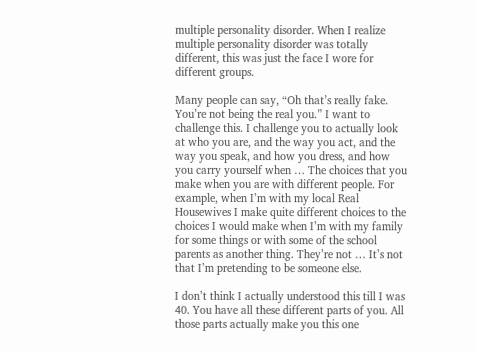multiple personality disorder. When I realize multiple personality disorder was totally different, this was just the face I wore for different groups.

Many people can say, “Oh that’s really fake. You’re not being the real you.” I want to challenge this. I challenge you to actually look at who you are, and the way you act, and the way you speak, and how you dress, and how you carry yourself when … The choices that you make when you are with different people. For example, when I’m with my local Real Housewives I make quite different choices to the choices I would make when I’m with my family for some things or with some of the school parents as another thing. They’re not … It’s not that I’m pretending to be someone else.

I don’t think I actually understood this till I was 40. You have all these different parts of you. All those parts actually make you this one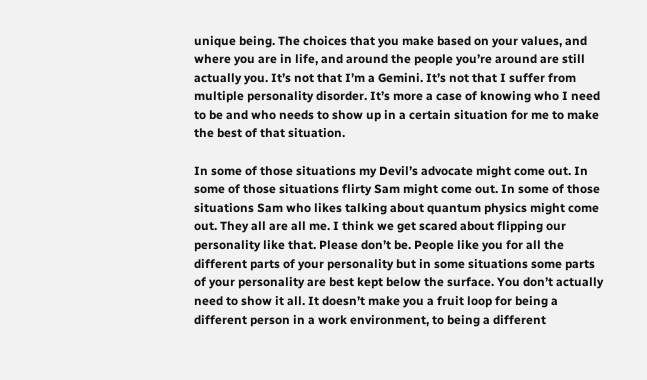unique being. The choices that you make based on your values, and where you are in life, and around the people you’re around are still actually you. It’s not that I’m a Gemini. It’s not that I suffer from multiple personality disorder. It’s more a case of knowing who I need to be and who needs to show up in a certain situation for me to make the best of that situation.

In some of those situations my Devil’s advocate might come out. In some of those situations flirty Sam might come out. In some of those situations Sam who likes talking about quantum physics might come out. They all are all me. I think we get scared about flipping our personality like that. Please don’t be. People like you for all the different parts of your personality but in some situations some parts of your personality are best kept below the surface. You don’t actually need to show it all. It doesn’t make you a fruit loop for being a different person in a work environment, to being a different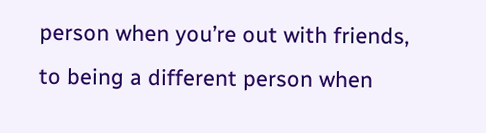person when you’re out with friends, to being a different person when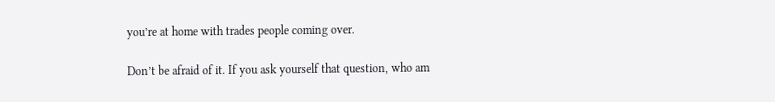you’re at home with trades people coming over.

Don’t be afraid of it. If you ask yourself that question, who am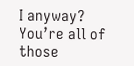I anyway? You’re all of those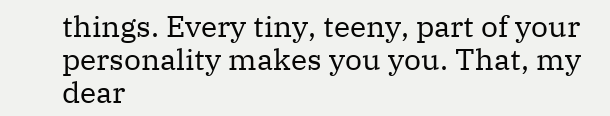things. Every tiny, teeny, part of your personality makes you you. That, my dear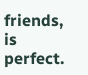friends, is perfect.